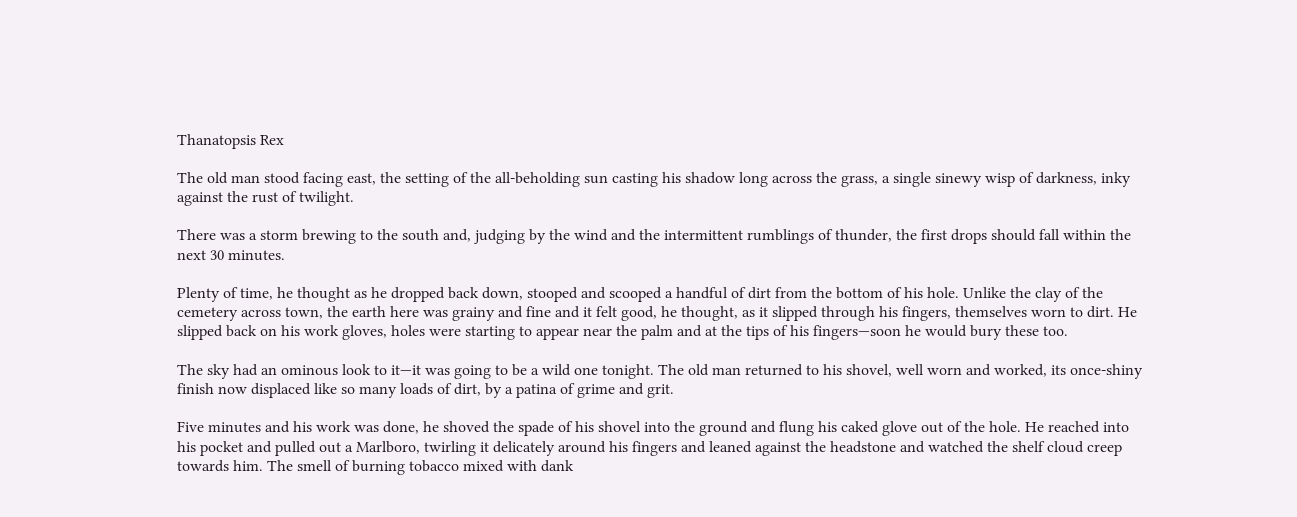Thanatopsis Rex

The old man stood facing east, the setting of the all-beholding sun casting his shadow long across the grass, a single sinewy wisp of darkness, inky against the rust of twilight.

There was a storm brewing to the south and, judging by the wind and the intermittent rumblings of thunder, the first drops should fall within the next 30 minutes.

Plenty of time, he thought as he dropped back down, stooped and scooped a handful of dirt from the bottom of his hole. Unlike the clay of the cemetery across town, the earth here was grainy and fine and it felt good, he thought, as it slipped through his fingers, themselves worn to dirt. He slipped back on his work gloves, holes were starting to appear near the palm and at the tips of his fingers—soon he would bury these too.

The sky had an ominous look to it—it was going to be a wild one tonight. The old man returned to his shovel, well worn and worked, its once-shiny finish now displaced like so many loads of dirt, by a patina of grime and grit.

Five minutes and his work was done, he shoved the spade of his shovel into the ground and flung his caked glove out of the hole. He reached into his pocket and pulled out a Marlboro, twirling it delicately around his fingers and leaned against the headstone and watched the shelf cloud creep towards him. The smell of burning tobacco mixed with dank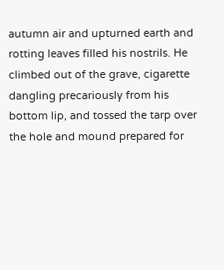autumn air and upturned earth and rotting leaves filled his nostrils. He climbed out of the grave, cigarette dangling precariously from his bottom lip, and tossed the tarp over the hole and mound prepared for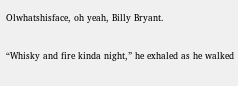Olwhatshisface, oh yeah, Billy Bryant.

“Whisky and fire kinda night,” he exhaled as he walked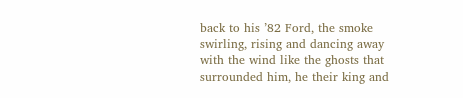back to his ’82 Ford, the smoke swirling, rising and dancing away with the wind like the ghosts that surrounded him, he their king and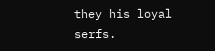they his loyal serfs.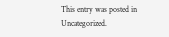This entry was posted in Uncategorized.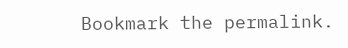Bookmark the permalink.